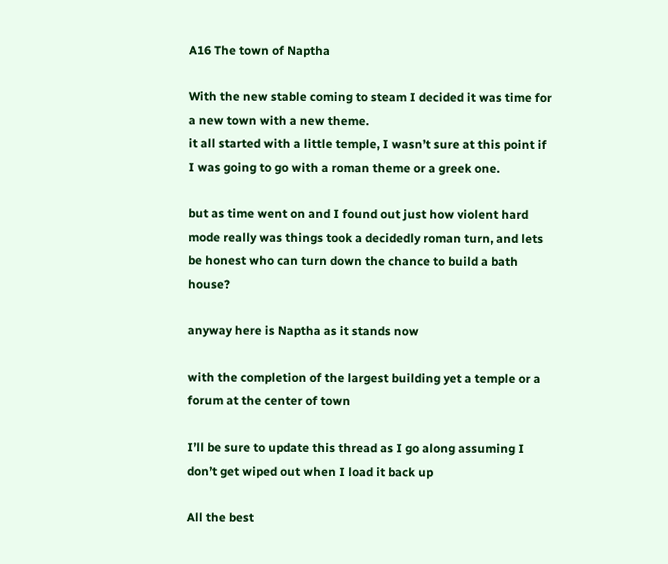A16 The town of Naptha

With the new stable coming to steam I decided it was time for a new town with a new theme.
it all started with a little temple, I wasn’t sure at this point if I was going to go with a roman theme or a greek one.

but as time went on and I found out just how violent hard mode really was things took a decidedly roman turn, and lets be honest who can turn down the chance to build a bath house?

anyway here is Naptha as it stands now

with the completion of the largest building yet a temple or a forum at the center of town

I’ll be sure to update this thread as I go along assuming I don’t get wiped out when I load it back up

All the best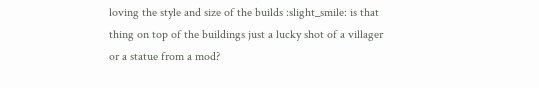loving the style and size of the builds :slight_smile: is that thing on top of the buildings just a lucky shot of a villager or a statue from a mod?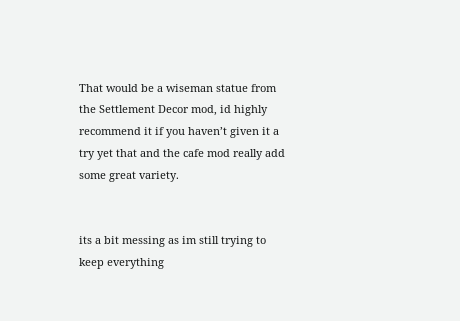That would be a wiseman statue from the Settlement Decor mod, id highly recommend it if you haven’t given it a try yet that and the cafe mod really add some great variety.


its a bit messing as im still trying to keep everything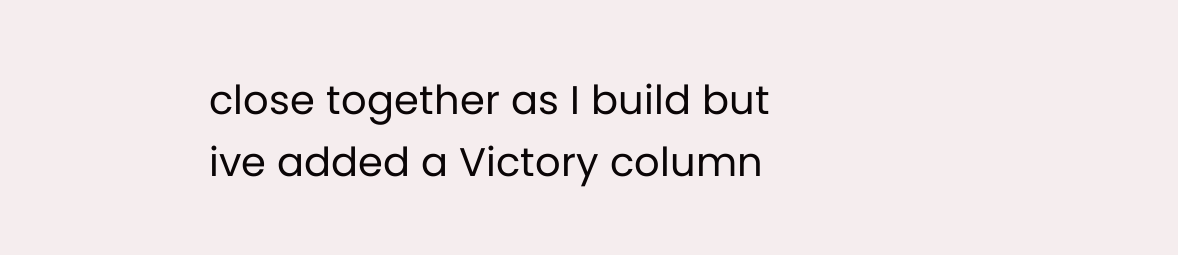close together as I build but ive added a Victory column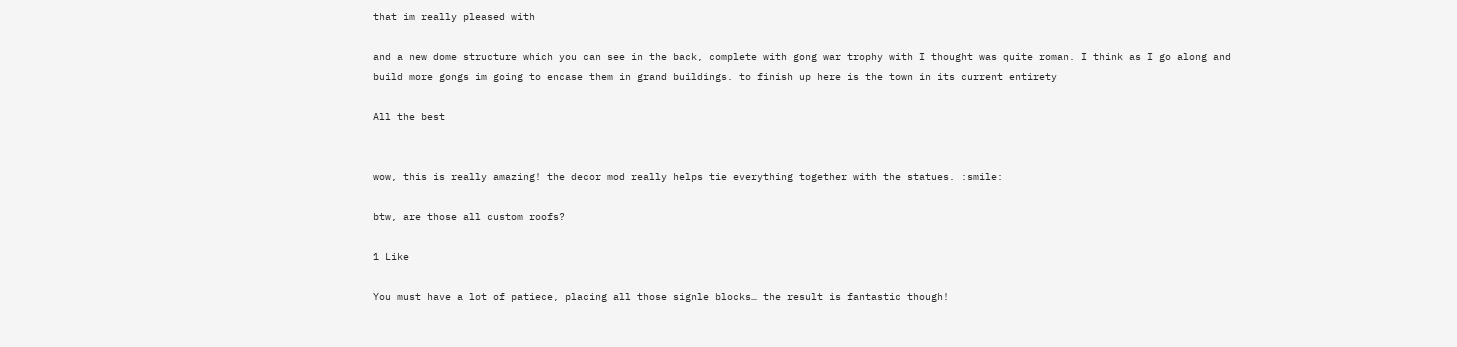that im really pleased with

and a new dome structure which you can see in the back, complete with gong war trophy with I thought was quite roman. I think as I go along and build more gongs im going to encase them in grand buildings. to finish up here is the town in its current entirety

All the best


wow, this is really amazing! the decor mod really helps tie everything together with the statues. :smile:

btw, are those all custom roofs?

1 Like

You must have a lot of patiece, placing all those signle blocks… the result is fantastic though!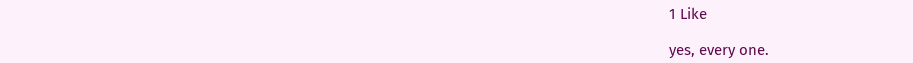1 Like

yes, every one.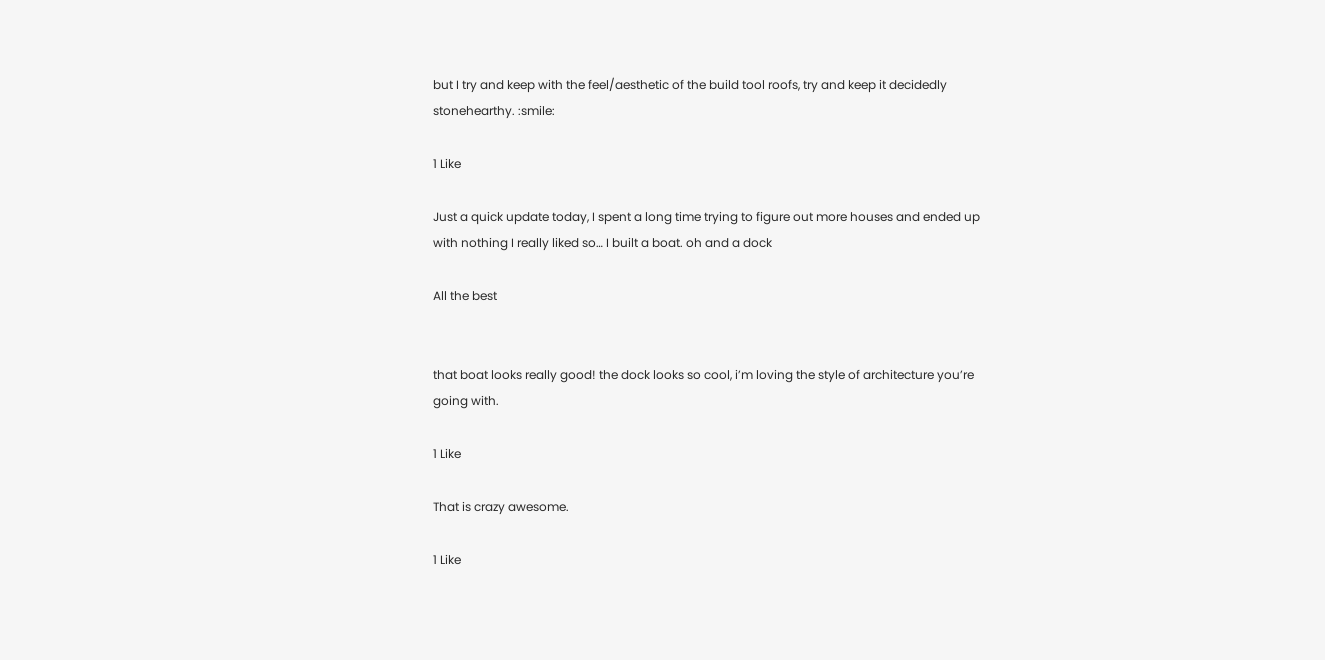but I try and keep with the feel/aesthetic of the build tool roofs, try and keep it decidedly stonehearthy. :smile:

1 Like

Just a quick update today, I spent a long time trying to figure out more houses and ended up with nothing I really liked so… I built a boat. oh and a dock

All the best


that boat looks really good! the dock looks so cool, i’m loving the style of architecture you’re going with.

1 Like

That is crazy awesome.

1 Like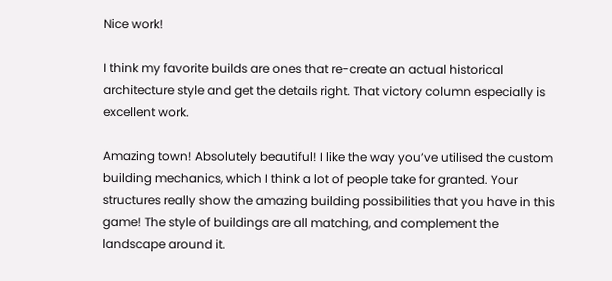Nice work!

I think my favorite builds are ones that re-create an actual historical architecture style and get the details right. That victory column especially is excellent work.

Amazing town! Absolutely beautiful! I like the way you’ve utilised the custom building mechanics, which I think a lot of people take for granted. Your structures really show the amazing building possibilities that you have in this game! The style of buildings are all matching, and complement the landscape around it.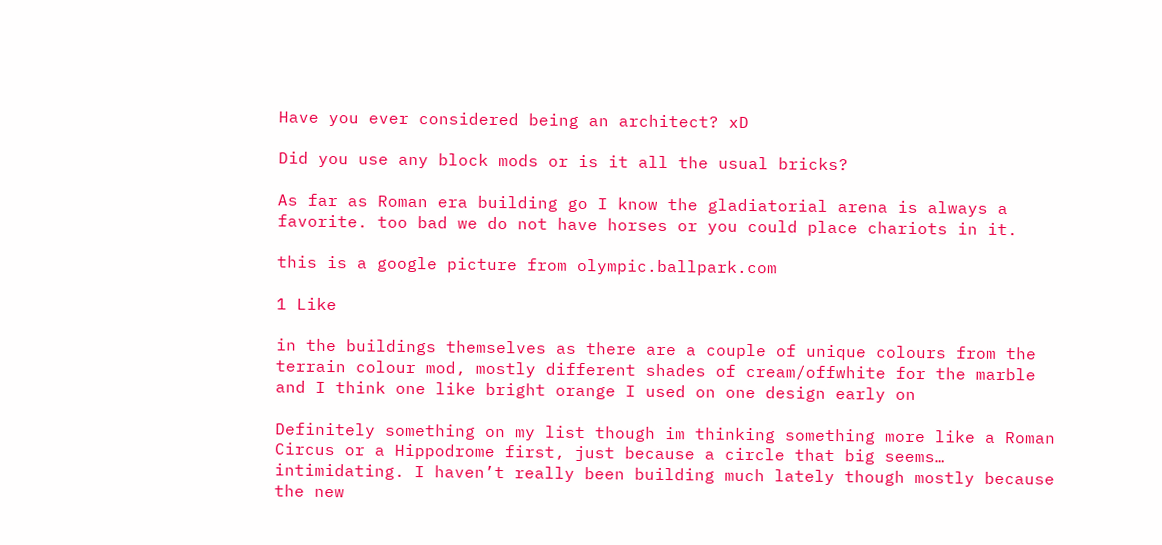Have you ever considered being an architect? xD

Did you use any block mods or is it all the usual bricks?

As far as Roman era building go I know the gladiatorial arena is always a favorite. too bad we do not have horses or you could place chariots in it.

this is a google picture from olympic.ballpark.com

1 Like

in the buildings themselves as there are a couple of unique colours from the terrain colour mod, mostly different shades of cream/offwhite for the marble and I think one like bright orange I used on one design early on

Definitely something on my list though im thinking something more like a Roman Circus or a Hippodrome first, just because a circle that big seems… intimidating. I haven’t really been building much lately though mostly because the new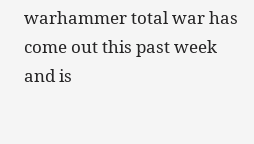warhammer total war has come out this past week and is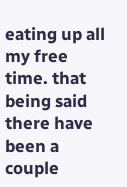eating up all my free time. that being said there have been a couple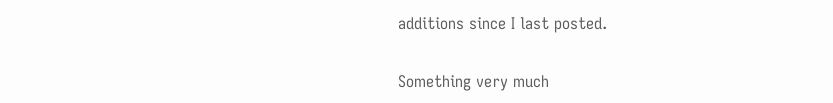additions since I last posted.

Something very much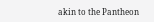akin to the Pantheon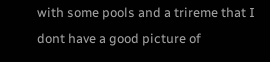with some pools and a trireme that I dont have a good picture of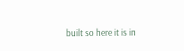built so here it is in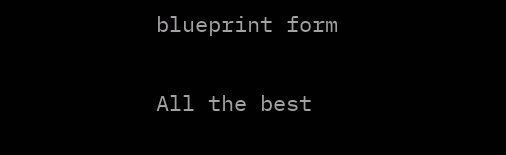blueprint form

All the best